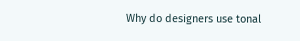Why do designers use tonal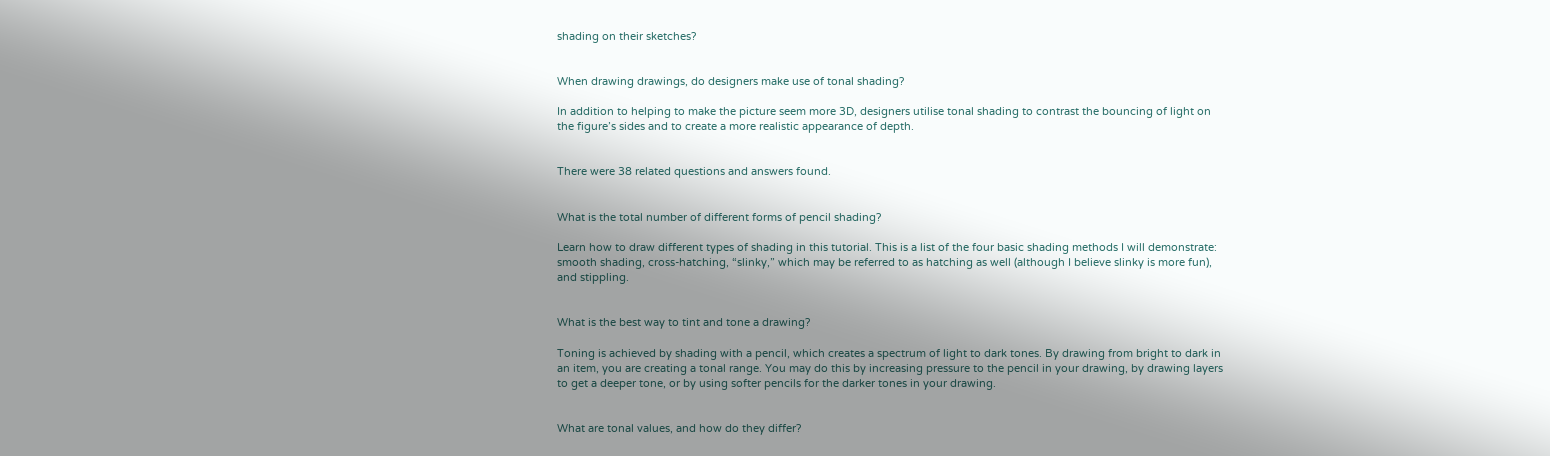shading on their sketches?


When drawing drawings, do designers make use of tonal shading?

In addition to helping to make the picture seem more 3D, designers utilise tonal shading to contrast the bouncing of light on the figure’s sides and to create a more realistic appearance of depth.


There were 38 related questions and answers found.


What is the total number of different forms of pencil shading?

Learn how to draw different types of shading in this tutorial. This is a list of the four basic shading methods I will demonstrate: smooth shading, cross-hatching, “slinky,” which may be referred to as hatching as well (although I believe slinky is more fun), and stippling.


What is the best way to tint and tone a drawing?

Toning is achieved by shading with a pencil, which creates a spectrum of light to dark tones. By drawing from bright to dark in an item, you are creating a tonal range. You may do this by increasing pressure to the pencil in your drawing, by drawing layers to get a deeper tone, or by using softer pencils for the darker tones in your drawing.


What are tonal values, and how do they differ?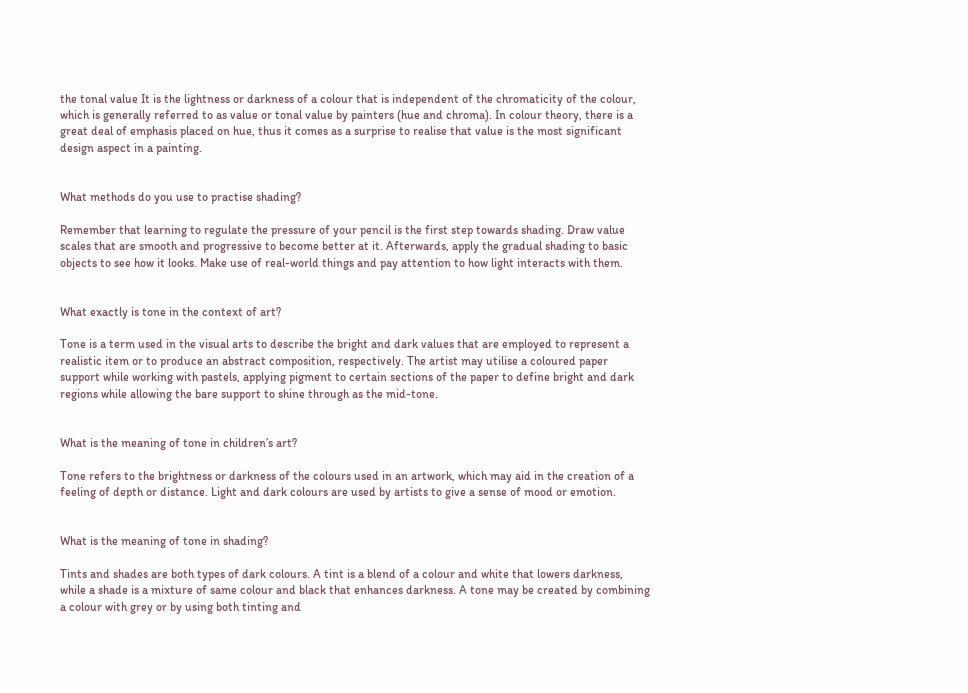the tonal value It is the lightness or darkness of a colour that is independent of the chromaticity of the colour, which is generally referred to as value or tonal value by painters (hue and chroma). In colour theory, there is a great deal of emphasis placed on hue, thus it comes as a surprise to realise that value is the most significant design aspect in a painting.


What methods do you use to practise shading?

Remember that learning to regulate the pressure of your pencil is the first step towards shading. Draw value scales that are smooth and progressive to become better at it. Afterwards, apply the gradual shading to basic objects to see how it looks. Make use of real-world things and pay attention to how light interacts with them.


What exactly is tone in the context of art?

Tone is a term used in the visual arts to describe the bright and dark values that are employed to represent a realistic item or to produce an abstract composition, respectively. The artist may utilise a coloured paper support while working with pastels, applying pigment to certain sections of the paper to define bright and dark regions while allowing the bare support to shine through as the mid-tone.


What is the meaning of tone in children’s art?

Tone refers to the brightness or darkness of the colours used in an artwork, which may aid in the creation of a feeling of depth or distance. Light and dark colours are used by artists to give a sense of mood or emotion.


What is the meaning of tone in shading?

Tints and shades are both types of dark colours. A tint is a blend of a colour and white that lowers darkness, while a shade is a mixture of same colour and black that enhances darkness. A tone may be created by combining a colour with grey or by using both tinting and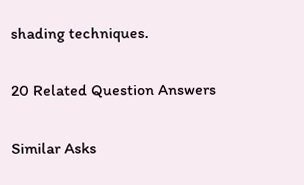shading techniques.

20 Related Question Answers

Similar Asks